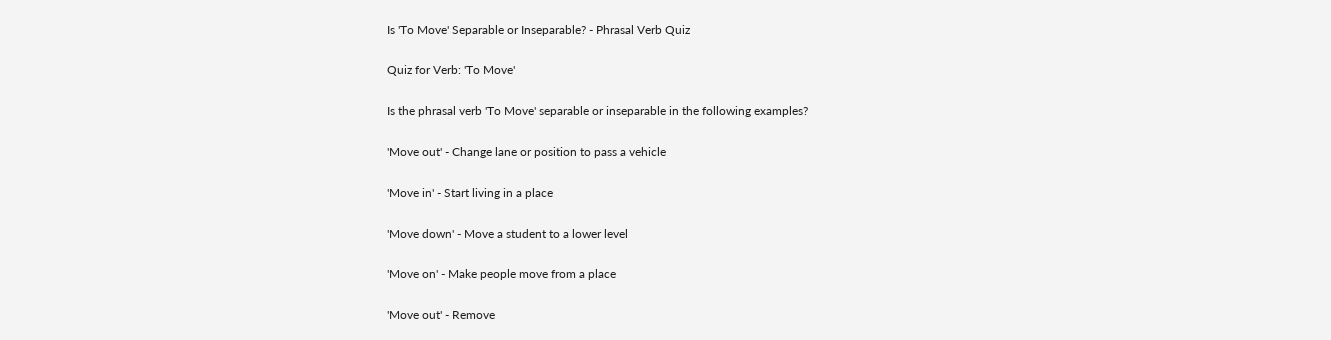Is 'To Move' Separable or Inseparable? - Phrasal Verb Quiz

Quiz for Verb: 'To Move'

Is the phrasal verb 'To Move' separable or inseparable in the following examples?

'Move out' - Change lane or position to pass a vehicle

'Move in' - Start living in a place

'Move down' - Move a student to a lower level

'Move on' - Make people move from a place

'Move out' - Remove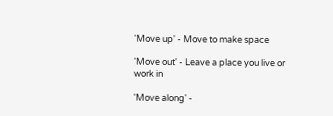'Move up' - Move to make space

'Move out' - Leave a place you live or work in

'Move along' -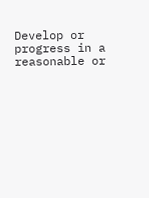Develop or progress in a reasonable or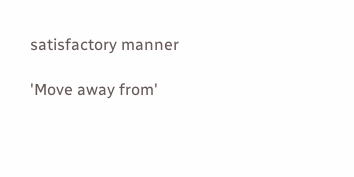satisfactory manner

'Move away from'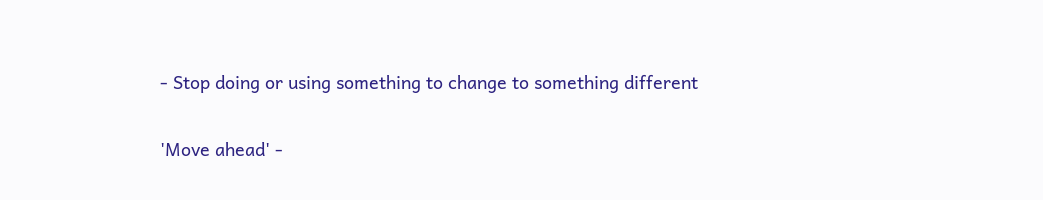- Stop doing or using something to change to something different

'Move ahead' -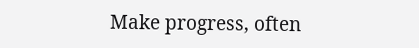Make progress, often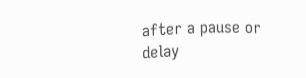after a pause or delay